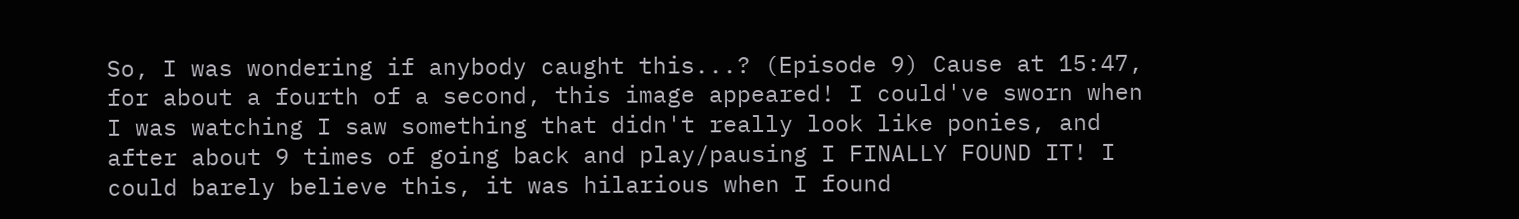So, I was wondering if anybody caught this...? (Episode 9) Cause at 15:47, for about a fourth of a second, this image appeared! I could've sworn when I was watching I saw something that didn't really look like ponies, and after about 9 times of going back and play/pausing I FINALLY FOUND IT! I could barely believe this, it was hilarious when I found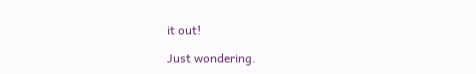it out!

Just wondering.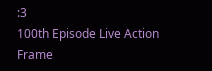:3
100th Episode Live Action Frame